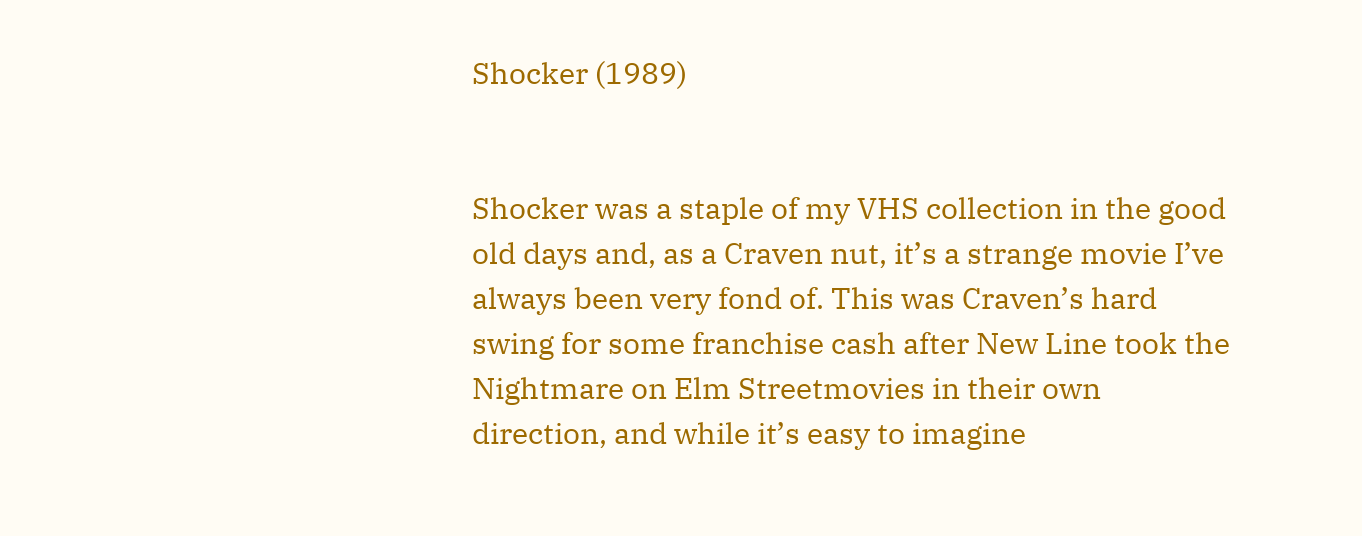Shocker (1989)


Shocker was a staple of my VHS collection in the good old days and, as a Craven nut, it’s a strange movie I’ve always been very fond of. This was Craven’s hard swing for some franchise cash after New Line took the Nightmare on Elm Streetmovies in their own direction, and while it’s easy to imagine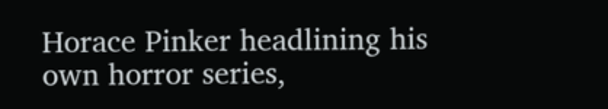Horace Pinker headlining his own horror series,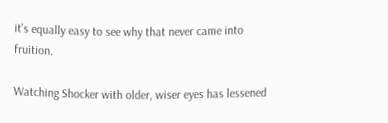it’s equally easy to see why that never came into fruition.

Watching Shocker with older, wiser eyes has lessened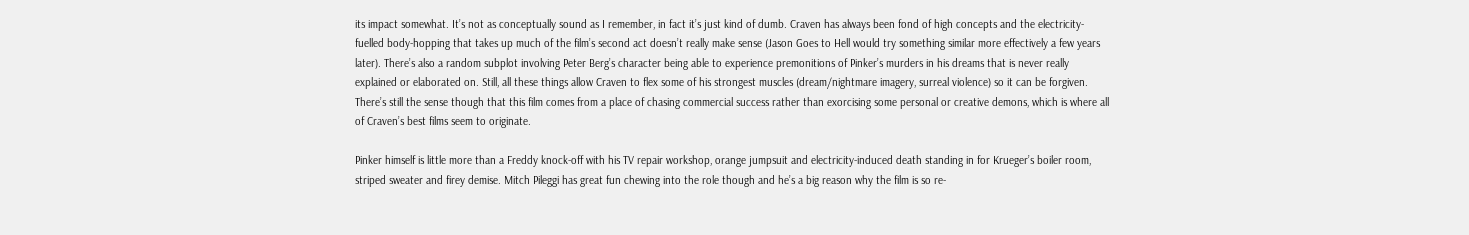its impact somewhat. It’s not as conceptually sound as I remember, in fact it’s just kind of dumb. Craven has always been fond of high concepts and the electricity-fuelled body-hopping that takes up much of the film’s second act doesn’t really make sense (Jason Goes to Hell would try something similar more effectively a few years later). There’s also a random subplot involving Peter Berg’s character being able to experience premonitions of Pinker’s murders in his dreams that is never really explained or elaborated on. Still, all these things allow Craven to flex some of his strongest muscles (dream/nightmare imagery, surreal violence) so it can be forgiven. There’s still the sense though that this film comes from a place of chasing commercial success rather than exorcising some personal or creative demons, which is where all of Craven’s best films seem to originate.

Pinker himself is little more than a Freddy knock-off with his TV repair workshop, orange jumpsuit and electricity-induced death standing in for Krueger’s boiler room, striped sweater and firey demise. Mitch Pileggi has great fun chewing into the role though and he’s a big reason why the film is so re-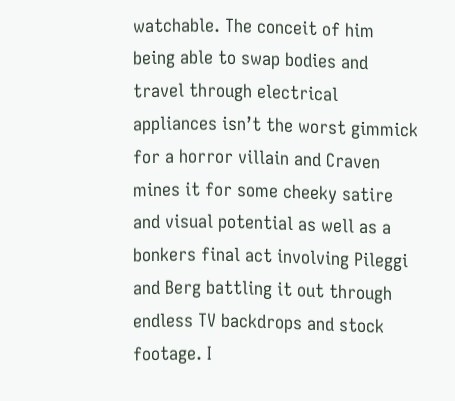watchable. The conceit of him being able to swap bodies and travel through electrical appliances isn’t the worst gimmick for a horror villain and Craven mines it for some cheeky satire and visual potential as well as a bonkers final act involving Pileggi and Berg battling it out through endless TV backdrops and stock footage. I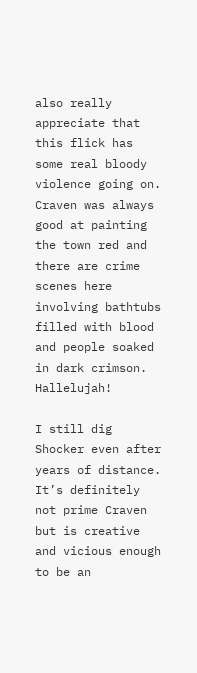also really appreciate that this flick has some real bloody violence going on. Craven was always good at painting the town red and there are crime scenes here involving bathtubs filled with blood and people soaked in dark crimson. Hallelujah!

I still dig Shocker even after years of distance. It’s definitely not prime Craven but is creative and vicious enough to be an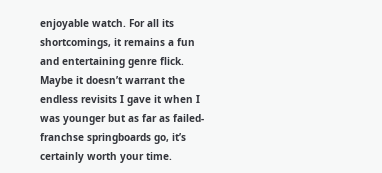enjoyable watch. For all its shortcomings, it remains a fun and entertaining genre flick. Maybe it doesn’t warrant the endless revisits I gave it when I was younger but as far as failed-franchse springboards go, it’s certainly worth your time.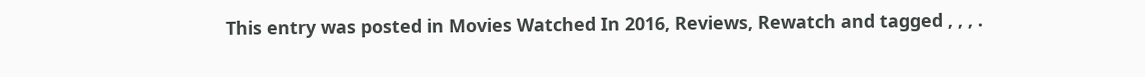This entry was posted in Movies Watched In 2016, Reviews, Rewatch and tagged , , , .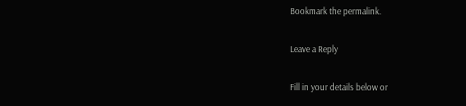Bookmark the permalink.

Leave a Reply

Fill in your details below or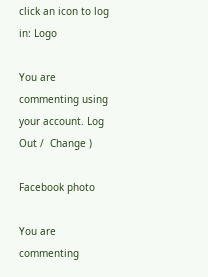click an icon to log in: Logo

You are commenting using your account. Log Out /  Change )

Facebook photo

You are commenting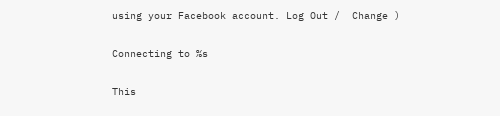using your Facebook account. Log Out /  Change )

Connecting to %s

This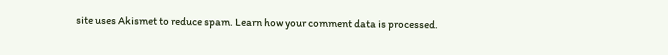site uses Akismet to reduce spam. Learn how your comment data is processed.